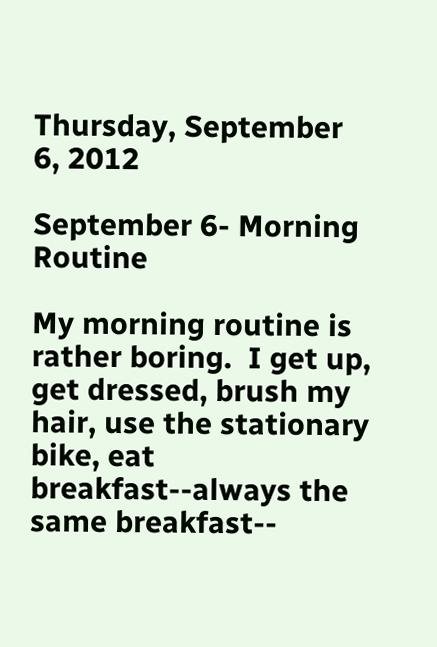Thursday, September 6, 2012

September 6- Morning Routine

My morning routine is rather boring.  I get up, get dressed, brush my hair, use the stationary bike, eat breakfast--always the same breakfast--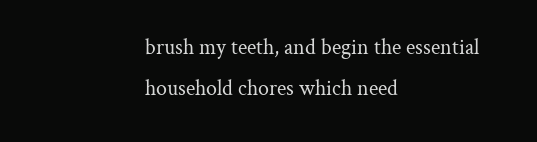brush my teeth, and begin the essential household chores which need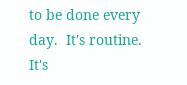to be done every day.  It's routine.  It's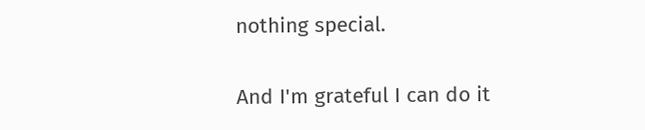nothing special.

And I'm grateful I can do it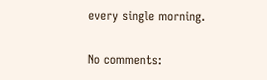every single morning.

No comments: